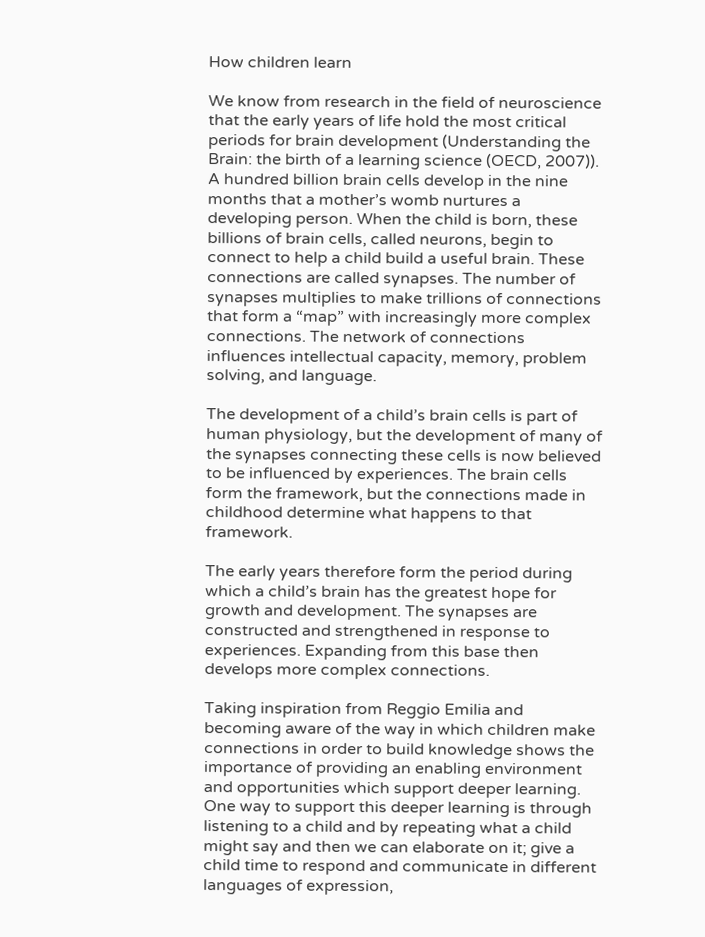How children learn

We know from research in the field of neuroscience that the early years of life hold the most critical periods for brain development (Understanding the Brain: the birth of a learning science (OECD, 2007)). A hundred billion brain cells develop in the nine months that a mother’s womb nurtures a developing person. When the child is born, these billions of brain cells, called neurons, begin to connect to help a child build a useful brain. These connections are called synapses. The number of synapses multiplies to make trillions of connections that form a “map” with increasingly more complex connections. The network of connections influences intellectual capacity, memory, problem solving, and language.

The development of a child’s brain cells is part of human physiology, but the development of many of the synapses connecting these cells is now believed to be influenced by experiences. The brain cells form the framework, but the connections made in childhood determine what happens to that framework.

The early years therefore form the period during which a child’s brain has the greatest hope for growth and development. The synapses are constructed and strengthened in response to experiences. Expanding from this base then develops more complex connections.

Taking inspiration from Reggio Emilia and becoming aware of the way in which children make connections in order to build knowledge shows the importance of providing an enabling environment and opportunities which support deeper learning. One way to support this deeper learning is through listening to a child and by repeating what a child might say and then we can elaborate on it; give a child time to respond and communicate in different languages of expression,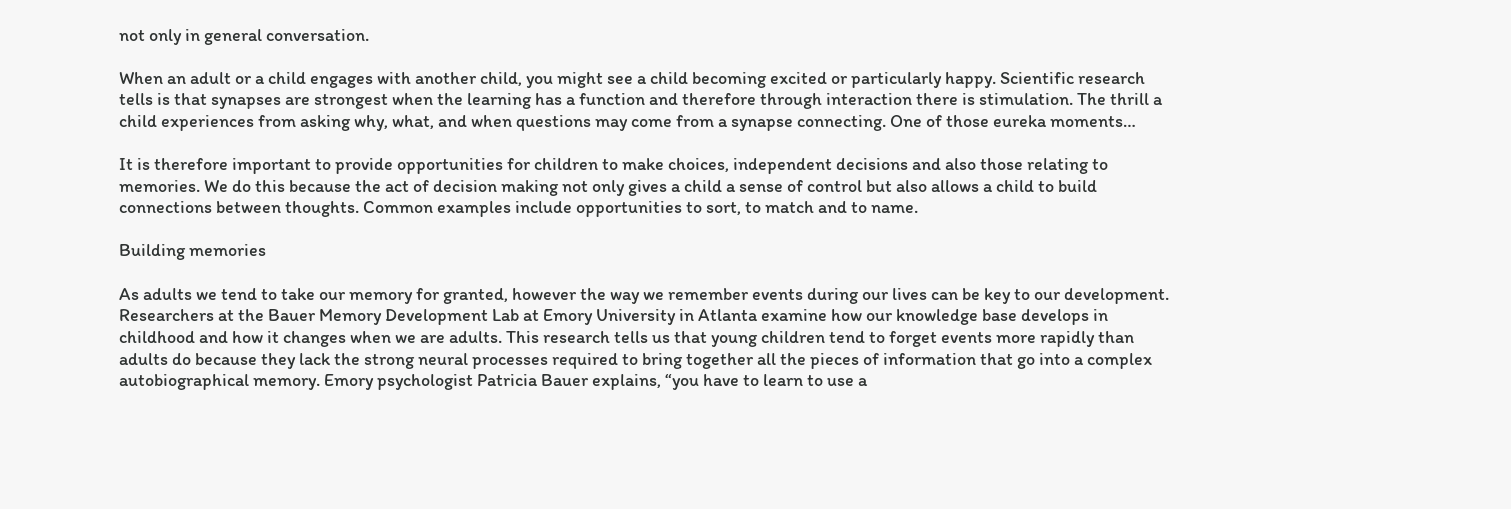not only in general conversation.

When an adult or a child engages with another child, you might see a child becoming excited or particularly happy. Scientific research tells is that synapses are strongest when the learning has a function and therefore through interaction there is stimulation. The thrill a child experiences from asking why, what, and when questions may come from a synapse connecting. One of those eureka moments…

It is therefore important to provide opportunities for children to make choices, independent decisions and also those relating to memories. We do this because the act of decision making not only gives a child a sense of control but also allows a child to build connections between thoughts. Common examples include opportunities to sort, to match and to name.

Building memories

As adults we tend to take our memory for granted, however the way we remember events during our lives can be key to our development. Researchers at the Bauer Memory Development Lab at Emory University in Atlanta examine how our knowledge base develops in childhood and how it changes when we are adults. This research tells us that young children tend to forget events more rapidly than adults do because they lack the strong neural processes required to bring together all the pieces of information that go into a complex autobiographical memory. Emory psychologist Patricia Bauer explains, “you have to learn to use a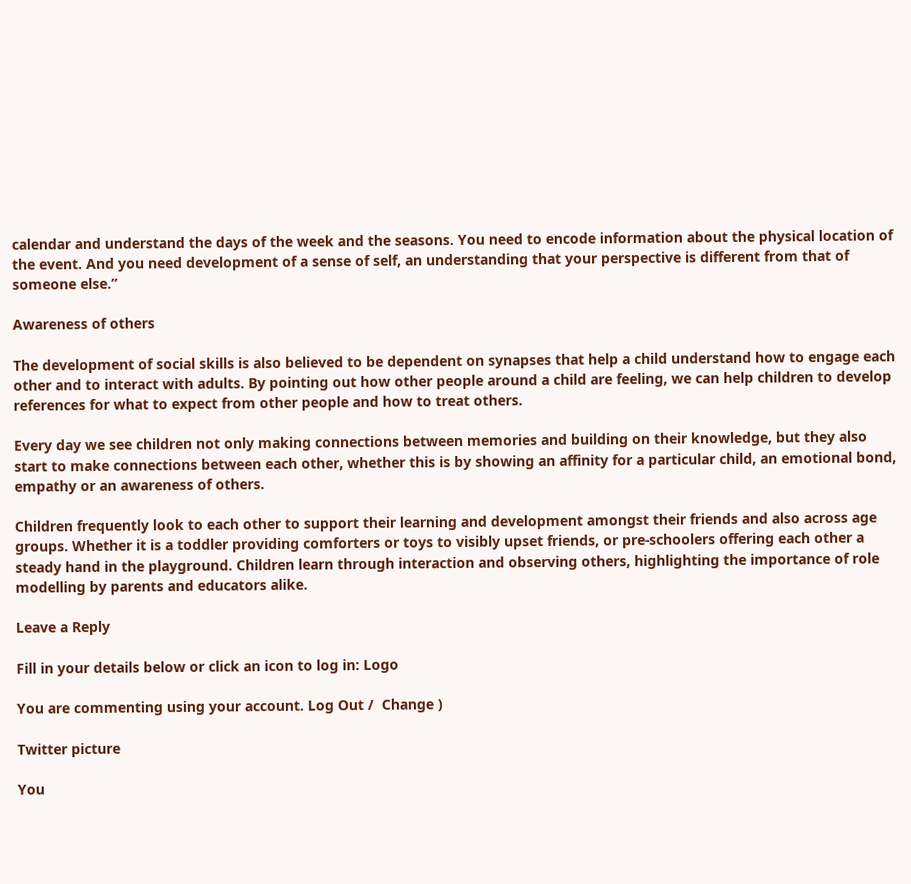calendar and understand the days of the week and the seasons. You need to encode information about the physical location of the event. And you need development of a sense of self, an understanding that your perspective is different from that of someone else.”

Awareness of others

The development of social skills is also believed to be dependent on synapses that help a child understand how to engage each other and to interact with adults. By pointing out how other people around a child are feeling, we can help children to develop references for what to expect from other people and how to treat others.

Every day we see children not only making connections between memories and building on their knowledge, but they also start to make connections between each other, whether this is by showing an affinity for a particular child, an emotional bond, empathy or an awareness of others.

Children frequently look to each other to support their learning and development amongst their friends and also across age groups. Whether it is a toddler providing comforters or toys to visibly upset friends, or pre-schoolers offering each other a steady hand in the playground. Children learn through interaction and observing others, highlighting the importance of role modelling by parents and educators alike.

Leave a Reply

Fill in your details below or click an icon to log in: Logo

You are commenting using your account. Log Out /  Change )

Twitter picture

You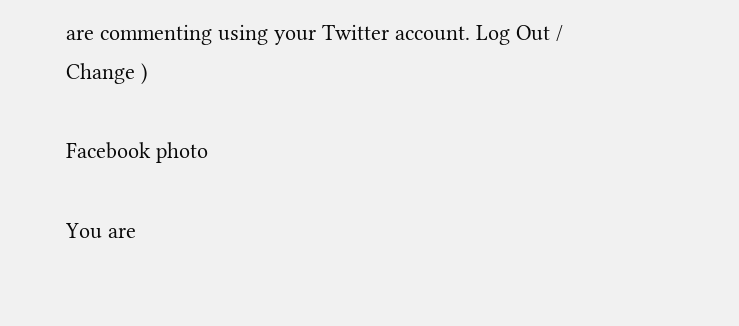are commenting using your Twitter account. Log Out /  Change )

Facebook photo

You are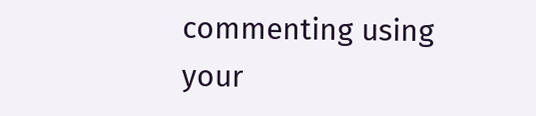commenting using your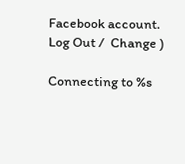Facebook account. Log Out /  Change )

Connecting to %s